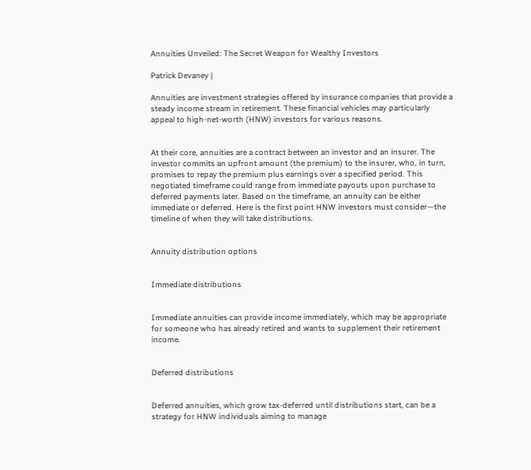Annuities Unveiled: The Secret Weapon for Wealthy Investors

Patrick Devaney |

Annuities are investment strategies offered by insurance companies that provide a steady income stream in retirement. These financial vehicles may particularly appeal to high-net-worth (HNW) investors for various reasons.


At their core, annuities are a contract between an investor and an insurer. The investor commits an upfront amount (the premium) to the insurer, who, in turn, promises to repay the premium plus earnings over a specified period. This negotiated timeframe could range from immediate payouts upon purchase to deferred payments later. Based on the timeframe, an annuity can be either immediate or deferred. Here is the first point HNW investors must consider—the timeline of when they will take distributions.


Annuity distribution options


Immediate distributions


Immediate annuities can provide income immediately, which may be appropriate for someone who has already retired and wants to supplement their retirement income.


Deferred distributions


Deferred annuities, which grow tax-deferred until distributions start, can be a strategy for HNW individuals aiming to manage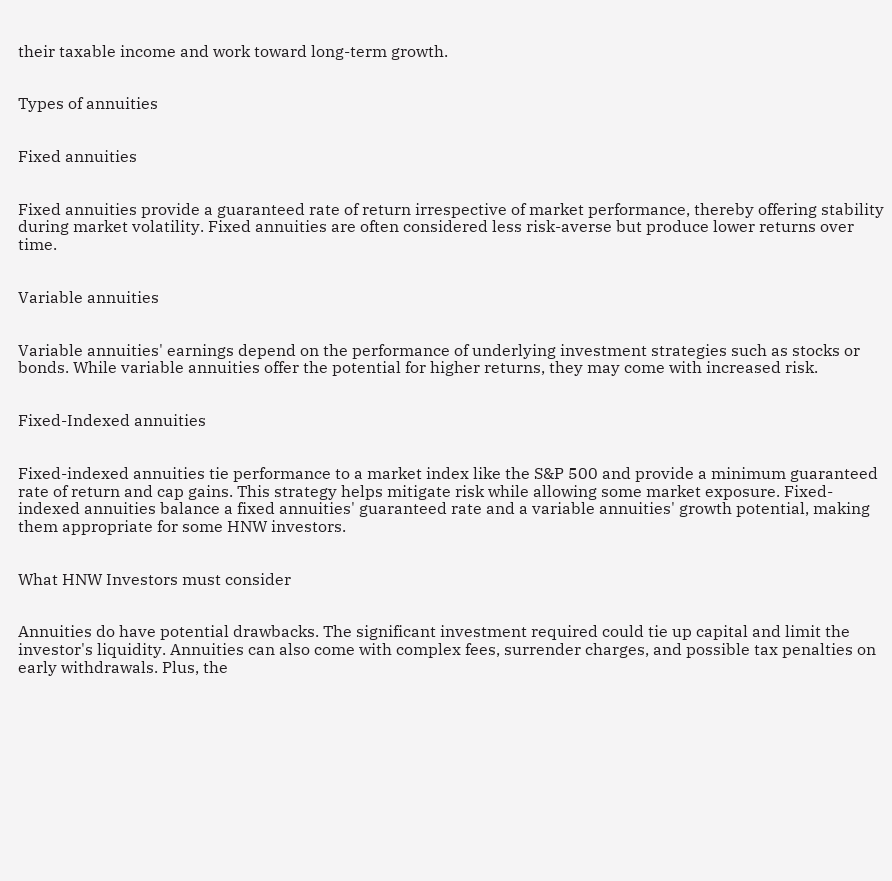their taxable income and work toward long-term growth.


Types of annuities


Fixed annuities


Fixed annuities provide a guaranteed rate of return irrespective of market performance, thereby offering stability during market volatility. Fixed annuities are often considered less risk-averse but produce lower returns over time.


Variable annuities


Variable annuities' earnings depend on the performance of underlying investment strategies such as stocks or bonds. While variable annuities offer the potential for higher returns, they may come with increased risk.


Fixed-Indexed annuities


Fixed-indexed annuities tie performance to a market index like the S&P 500 and provide a minimum guaranteed rate of return and cap gains. This strategy helps mitigate risk while allowing some market exposure. Fixed-indexed annuities balance a fixed annuities' guaranteed rate and a variable annuities' growth potential, making them appropriate for some HNW investors.


What HNW Investors must consider


Annuities do have potential drawbacks. The significant investment required could tie up capital and limit the investor's liquidity. Annuities can also come with complex fees, surrender charges, and possible tax penalties on early withdrawals. Plus, the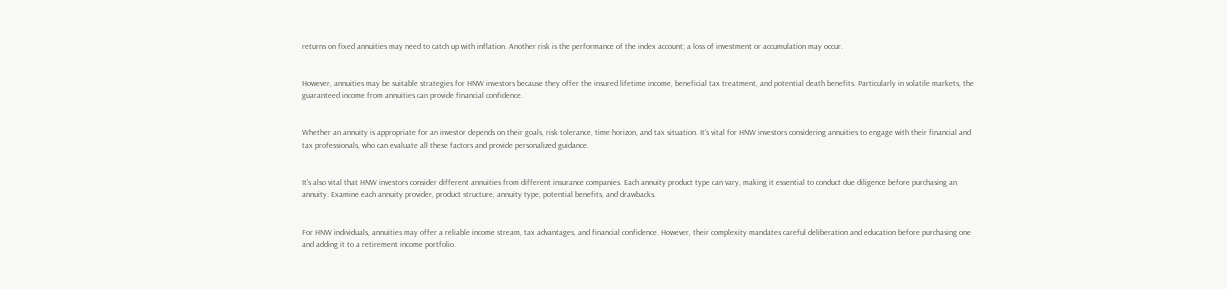returns on fixed annuities may need to catch up with inflation. Another risk is the performance of the index account; a loss of investment or accumulation may occur.


However, annuities may be suitable strategies for HNW investors because they offer the insured lifetime income, beneficial tax treatment, and potential death benefits. Particularly in volatile markets, the guaranteed income from annuities can provide financial confidence.


Whether an annuity is appropriate for an investor depends on their goals, risk tolerance, time horizon, and tax situation. It's vital for HNW investors considering annuities to engage with their financial and tax professionals, who can evaluate all these factors and provide personalized guidance.


It's also vital that HNW investors consider different annuities from different insurance companies. Each annuity product type can vary, making it essential to conduct due diligence before purchasing an annuity. Examine each annuity provider, product structure, annuity type, potential benefits, and drawbacks.


For HNW individuals, annuities may offer a reliable income stream, tax advantages, and financial confidence. However, their complexity mandates careful deliberation and education before purchasing one and adding it to a retirement income portfolio.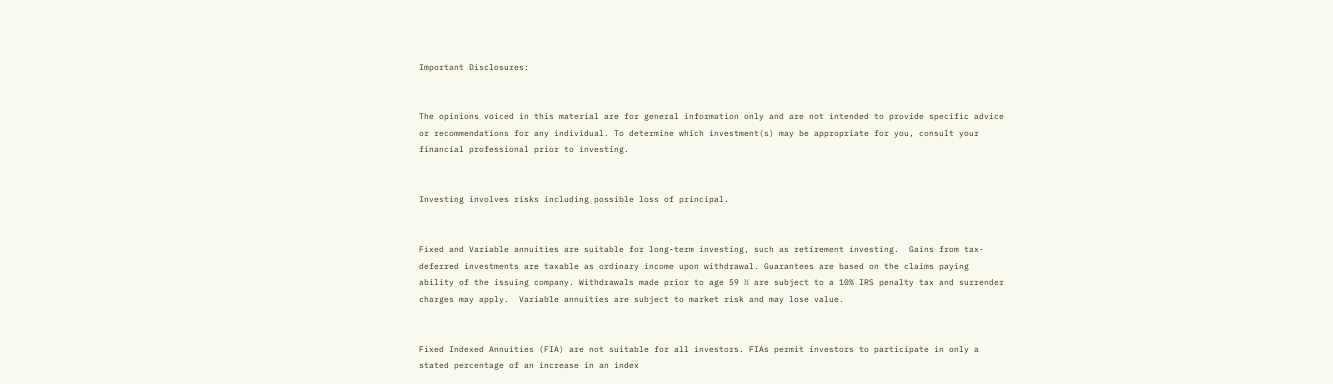Important Disclosures:


The opinions voiced in this material are for general information only and are not intended to provide specific advice or recommendations for any individual. To determine which investment(s) may be appropriate for you, consult your financial professional prior to investing.


Investing involves risks including possible loss of principal.


Fixed and Variable annuities are suitable for long-term investing, such as retirement investing.  Gains from tax-deferred investments are taxable as ordinary income upon withdrawal. Guarantees are based on the claims paying ability of the issuing company. Withdrawals made prior to age 59 ½ are subject to a 10% IRS penalty tax and surrender charges may apply.  Variable annuities are subject to market risk and may lose value.


Fixed Indexed Annuities (FIA) are not suitable for all investors. FIAs permit investors to participate in only a stated percentage of an increase in an index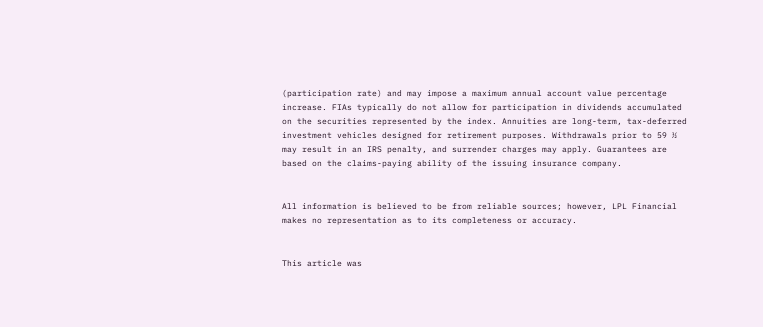(participation rate) and may impose a maximum annual account value percentage increase. FIAs typically do not allow for participation in dividends accumulated on the securities represented by the index. Annuities are long-term, tax-deferred investment vehicles designed for retirement purposes. Withdrawals prior to 59 ½ may result in an IRS penalty, and surrender charges may apply. Guarantees are based on the claims-paying ability of the issuing insurance company.


All information is believed to be from reliable sources; however, LPL Financial makes no representation as to its completeness or accuracy.


This article was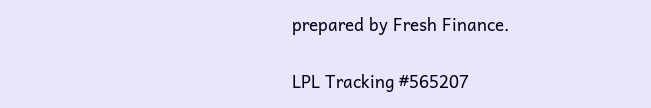prepared by Fresh Finance.

LPL Tracking #565207